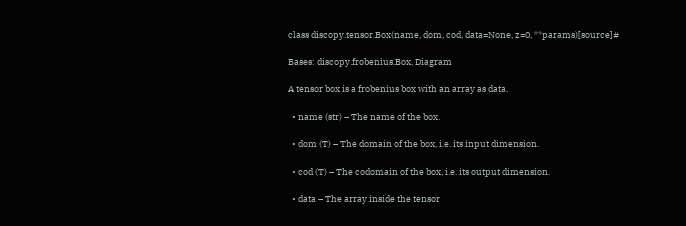class discopy.tensor.Box(name, dom, cod, data=None, z=0, **params)[source]#

Bases: discopy.frobenius.Box, Diagram

A tensor box is a frobenius box with an array as data.

  • name (str) – The name of the box.

  • dom (T) – The domain of the box, i.e. its input dimension.

  • cod (T) – The codomain of the box, i.e. its output dimension.

  • data – The array inside the tensor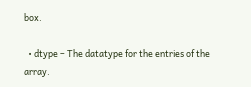box.

  • dtype – The datatype for the entries of the array.